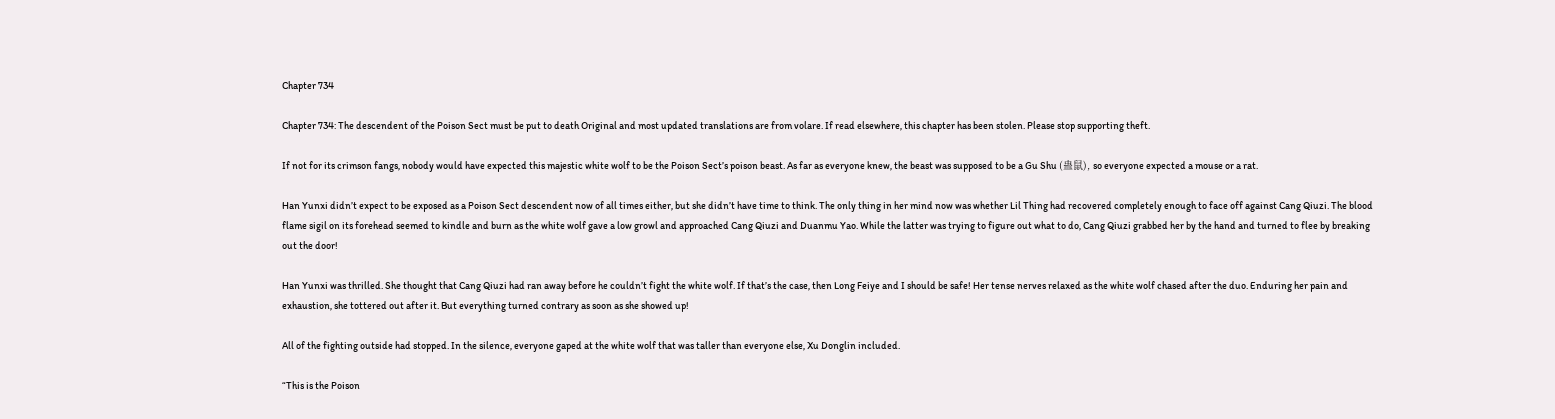Chapter 734

Chapter 734: The descendent of the Poison Sect must be put to death Original and most updated translations are from volare. If read elsewhere, this chapter has been stolen. Please stop supporting theft.

If not for its crimson fangs, nobody would have expected this majestic white wolf to be the Poison Sect’s poison beast. As far as everyone knew, the beast was supposed to be a Gu Shu (蛊鼠), so everyone expected a mouse or a rat.

Han Yunxi didn’t expect to be exposed as a Poison Sect descendent now of all times either, but she didn’t have time to think. The only thing in her mind now was whether Lil Thing had recovered completely enough to face off against Cang Qiuzi. The blood flame sigil on its forehead seemed to kindle and burn as the white wolf gave a low growl and approached Cang Qiuzi and Duanmu Yao. While the latter was trying to figure out what to do, Cang Qiuzi grabbed her by the hand and turned to flee by breaking out the door!

Han Yunxi was thrilled. She thought that Cang Qiuzi had ran away before he couldn’t fight the white wolf. If that’s the case, then Long Feiye and I should be safe! Her tense nerves relaxed as the white wolf chased after the duo. Enduring her pain and exhaustion, she tottered out after it. But everything turned contrary as soon as she showed up!

All of the fighting outside had stopped. In the silence, everyone gaped at the white wolf that was taller than everyone else, Xu Donglin included.

“This is the Poison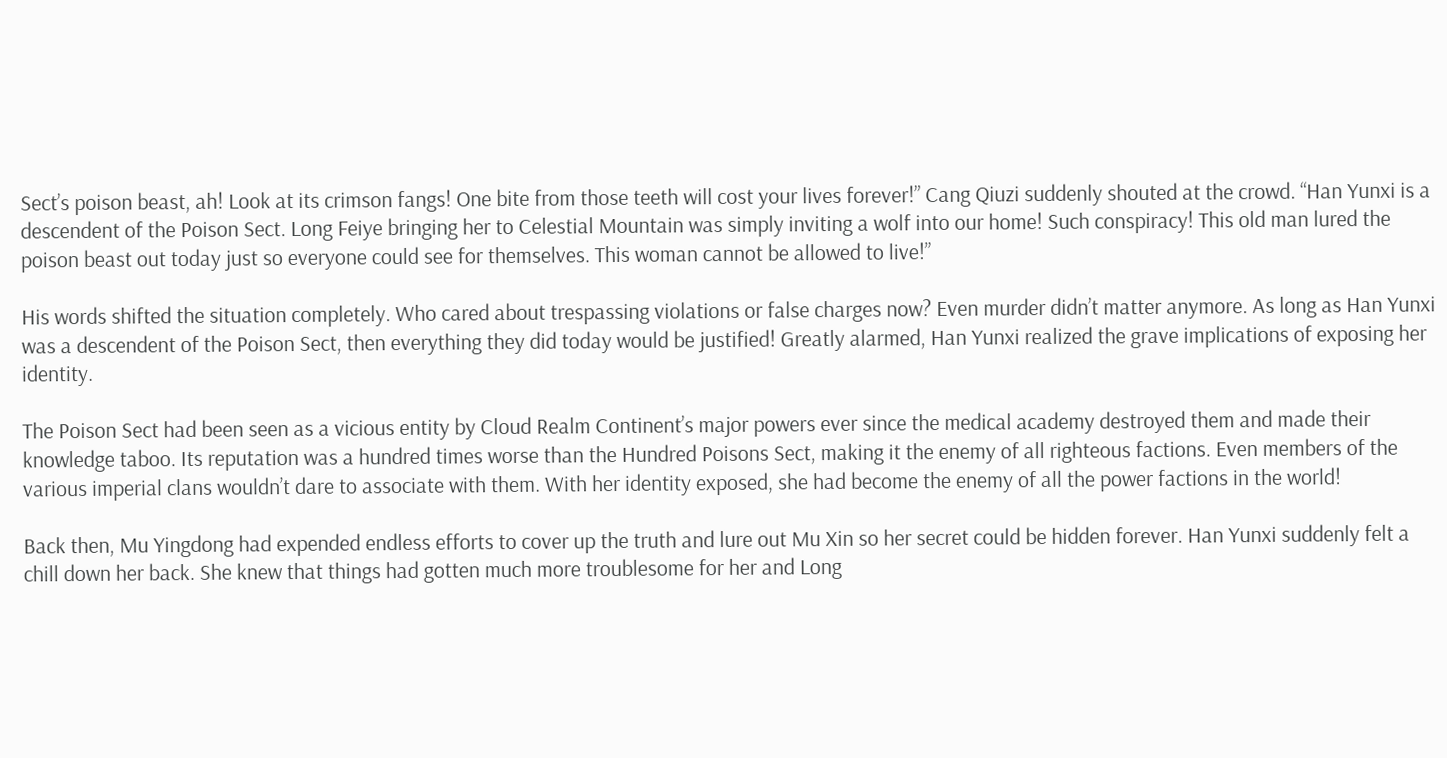Sect’s poison beast, ah! Look at its crimson fangs! One bite from those teeth will cost your lives forever!” Cang Qiuzi suddenly shouted at the crowd. “Han Yunxi is a descendent of the Poison Sect. Long Feiye bringing her to Celestial Mountain was simply inviting a wolf into our home! Such conspiracy! This old man lured the poison beast out today just so everyone could see for themselves. This woman cannot be allowed to live!”

His words shifted the situation completely. Who cared about trespassing violations or false charges now? Even murder didn’t matter anymore. As long as Han Yunxi was a descendent of the Poison Sect, then everything they did today would be justified! Greatly alarmed, Han Yunxi realized the grave implications of exposing her identity.

The Poison Sect had been seen as a vicious entity by Cloud Realm Continent’s major powers ever since the medical academy destroyed them and made their knowledge taboo. Its reputation was a hundred times worse than the Hundred Poisons Sect, making it the enemy of all righteous factions. Even members of the various imperial clans wouldn’t dare to associate with them. With her identity exposed, she had become the enemy of all the power factions in the world!

Back then, Mu Yingdong had expended endless efforts to cover up the truth and lure out Mu Xin so her secret could be hidden forever. Han Yunxi suddenly felt a chill down her back. She knew that things had gotten much more troublesome for her and Long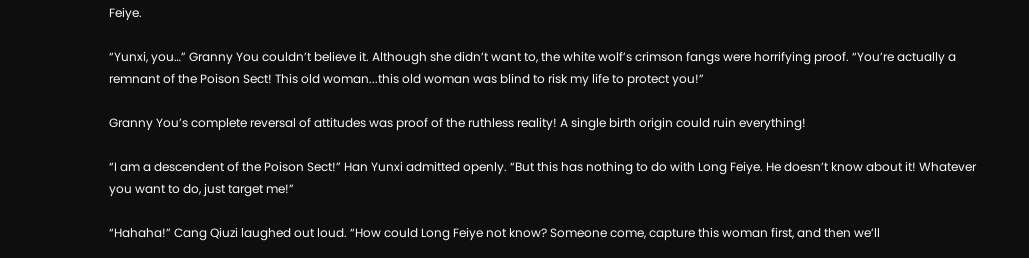Feiye.

“Yunxi, you…” Granny You couldn’t believe it. Although she didn’t want to, the white wolf’s crimson fangs were horrifying proof. “You’re actually a remnant of the Poison Sect! This old woman...this old woman was blind to risk my life to protect you!”

Granny You’s complete reversal of attitudes was proof of the ruthless reality! A single birth origin could ruin everything!

“I am a descendent of the Poison Sect!” Han Yunxi admitted openly. “But this has nothing to do with Long Feiye. He doesn’t know about it! Whatever you want to do, just target me!”

“Hahaha!” Cang Qiuzi laughed out loud. “How could Long Feiye not know? Someone come, capture this woman first, and then we’ll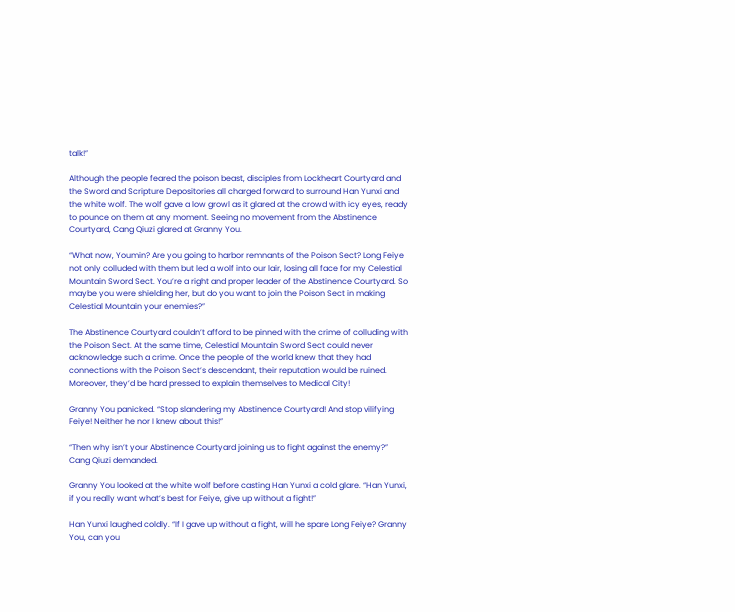talk!”

Although the people feared the poison beast, disciples from Lockheart Courtyard and the Sword and Scripture Depositories all charged forward to surround Han Yunxi and the white wolf. The wolf gave a low growl as it glared at the crowd with icy eyes, ready to pounce on them at any moment. Seeing no movement from the Abstinence Courtyard, Cang Qiuzi glared at Granny You.

“What now, Youmin? Are you going to harbor remnants of the Poison Sect? Long Feiye not only colluded with them but led a wolf into our lair, losing all face for my Celestial Mountain Sword Sect. You’re a right and proper leader of the Abstinence Courtyard. So maybe you were shielding her, but do you want to join the Poison Sect in making Celestial Mountain your enemies?”

The Abstinence Courtyard couldn’t afford to be pinned with the crime of colluding with the Poison Sect. At the same time, Celestial Mountain Sword Sect could never acknowledge such a crime. Once the people of the world knew that they had connections with the Poison Sect’s descendant, their reputation would be ruined. Moreover, they’d be hard pressed to explain themselves to Medical City!

Granny You panicked. “Stop slandering my Abstinence Courtyard! And stop vilifying Feiye! Neither he nor I knew about this!”

“Then why isn’t your Abstinence Courtyard joining us to fight against the enemy?” Cang Qiuzi demanded.

Granny You looked at the white wolf before casting Han Yunxi a cold glare. “Han Yunxi, if you really want what’s best for Feiye, give up without a fight!”

Han Yunxi laughed coldly. “If I gave up without a fight, will he spare Long Feiye? Granny You, can you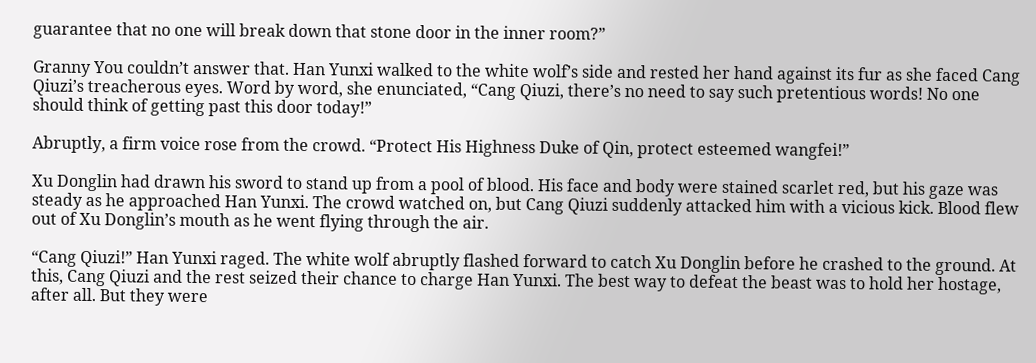guarantee that no one will break down that stone door in the inner room?”

Granny You couldn’t answer that. Han Yunxi walked to the white wolf’s side and rested her hand against its fur as she faced Cang Qiuzi’s treacherous eyes. Word by word, she enunciated, “Cang Qiuzi, there’s no need to say such pretentious words! No one should think of getting past this door today!”

Abruptly, a firm voice rose from the crowd. “Protect His Highness Duke of Qin, protect esteemed wangfei!”

Xu Donglin had drawn his sword to stand up from a pool of blood. His face and body were stained scarlet red, but his gaze was steady as he approached Han Yunxi. The crowd watched on, but Cang Qiuzi suddenly attacked him with a vicious kick. Blood flew out of Xu Donglin’s mouth as he went flying through the air.

“Cang Qiuzi!” Han Yunxi raged. The white wolf abruptly flashed forward to catch Xu Donglin before he crashed to the ground. At this, Cang Qiuzi and the rest seized their chance to charge Han Yunxi. The best way to defeat the beast was to hold her hostage, after all. But they were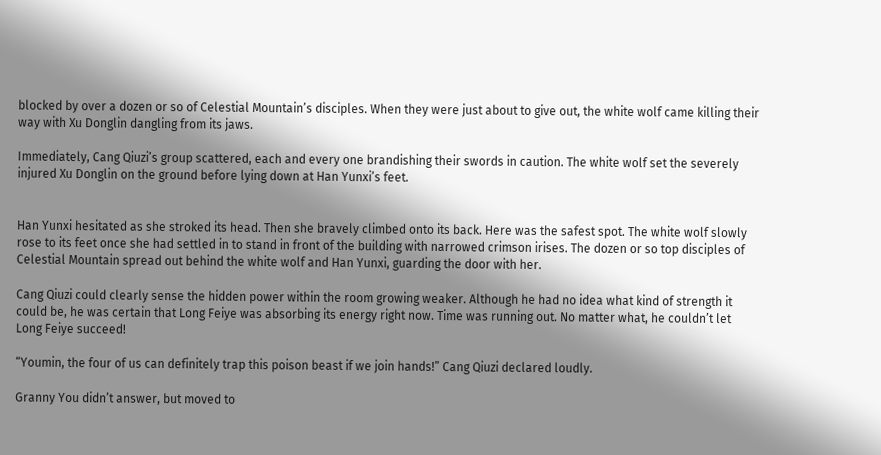blocked by over a dozen or so of Celestial Mountain’s disciples. When they were just about to give out, the white wolf came killing their way with Xu Donglin dangling from its jaws.

Immediately, Cang Qiuzi’s group scattered, each and every one brandishing their swords in caution. The white wolf set the severely injured Xu Donglin on the ground before lying down at Han Yunxi’s feet.


Han Yunxi hesitated as she stroked its head. Then she bravely climbed onto its back. Here was the safest spot. The white wolf slowly rose to its feet once she had settled in to stand in front of the building with narrowed crimson irises. The dozen or so top disciples of Celestial Mountain spread out behind the white wolf and Han Yunxi, guarding the door with her.

Cang Qiuzi could clearly sense the hidden power within the room growing weaker. Although he had no idea what kind of strength it could be, he was certain that Long Feiye was absorbing its energy right now. Time was running out. No matter what, he couldn’t let Long Feiye succeed!

“Youmin, the four of us can definitely trap this poison beast if we join hands!” Cang Qiuzi declared loudly.

Granny You didn’t answer, but moved to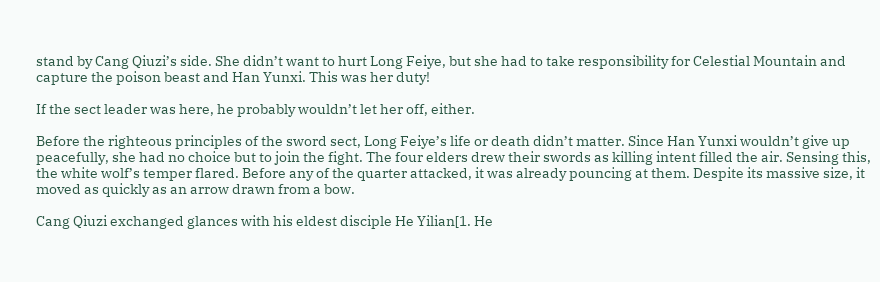stand by Cang Qiuzi’s side. She didn’t want to hurt Long Feiye, but she had to take responsibility for Celestial Mountain and capture the poison beast and Han Yunxi. This was her duty!

If the sect leader was here, he probably wouldn’t let her off, either.

Before the righteous principles of the sword sect, Long Feiye’s life or death didn’t matter. Since Han Yunxi wouldn’t give up peacefully, she had no choice but to join the fight. The four elders drew their swords as killing intent filled the air. Sensing this, the white wolf’s temper flared. Before any of the quarter attacked, it was already pouncing at them. Despite its massive size, it moved as quickly as an arrow drawn from a bow.

Cang Qiuzi exchanged glances with his eldest disciple He Yilian[1. He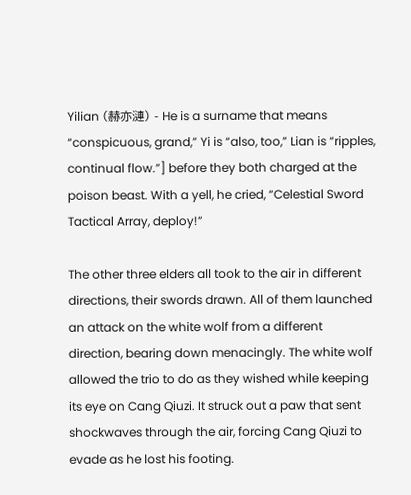Yilian (赫亦漣) - He is a surname that means “conspicuous, grand,” Yi is “also, too,” Lian is “ripples, continual flow.”] before they both charged at the poison beast. With a yell, he cried, “Celestial Sword Tactical Array, deploy!”

The other three elders all took to the air in different directions, their swords drawn. All of them launched an attack on the white wolf from a different direction, bearing down menacingly. The white wolf allowed the trio to do as they wished while keeping its eye on Cang Qiuzi. It struck out a paw that sent shockwaves through the air, forcing Cang Qiuzi to evade as he lost his footing.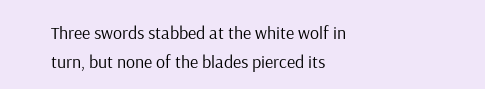Three swords stabbed at the white wolf in turn, but none of the blades pierced its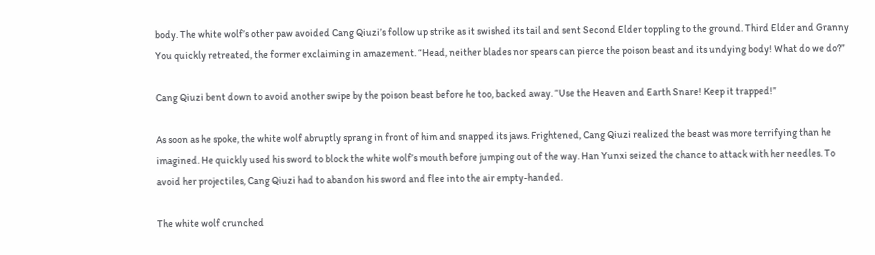body. The white wolf’s other paw avoided Cang Qiuzi’s follow up strike as it swished its tail and sent Second Elder toppling to the ground. Third Elder and Granny You quickly retreated, the former exclaiming in amazement. “Head, neither blades nor spears can pierce the poison beast and its undying body! What do we do?”

Cang Qiuzi bent down to avoid another swipe by the poison beast before he too, backed away. “Use the Heaven and Earth Snare! Keep it trapped!”

As soon as he spoke, the white wolf abruptly sprang in front of him and snapped its jaws. Frightened, Cang Qiuzi realized the beast was more terrifying than he imagined. He quickly used his sword to block the white wolf’s mouth before jumping out of the way. Han Yunxi seized the chance to attack with her needles. To avoid her projectiles, Cang Qiuzi had to abandon his sword and flee into the air empty-handed.

The white wolf crunched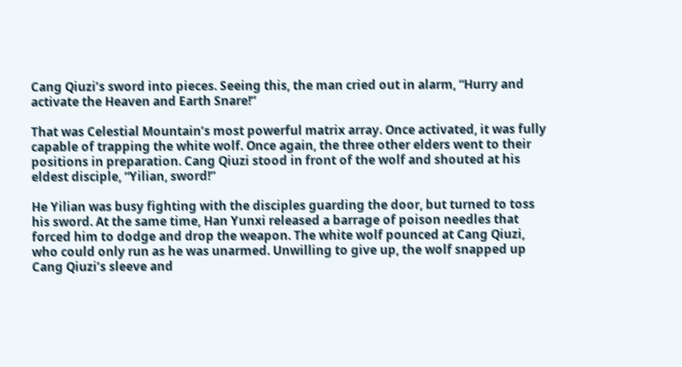Cang Qiuzi’s sword into pieces. Seeing this, the man cried out in alarm, “Hurry and activate the Heaven and Earth Snare!”

That was Celestial Mountain’s most powerful matrix array. Once activated, it was fully capable of trapping the white wolf. Once again, the three other elders went to their positions in preparation. Cang Qiuzi stood in front of the wolf and shouted at his eldest disciple, “Yilian, sword!”

He Yilian was busy fighting with the disciples guarding the door, but turned to toss his sword. At the same time, Han Yunxi released a barrage of poison needles that forced him to dodge and drop the weapon. The white wolf pounced at Cang Qiuzi, who could only run as he was unarmed. Unwilling to give up, the wolf snapped up Cang Qiuzi’s sleeve and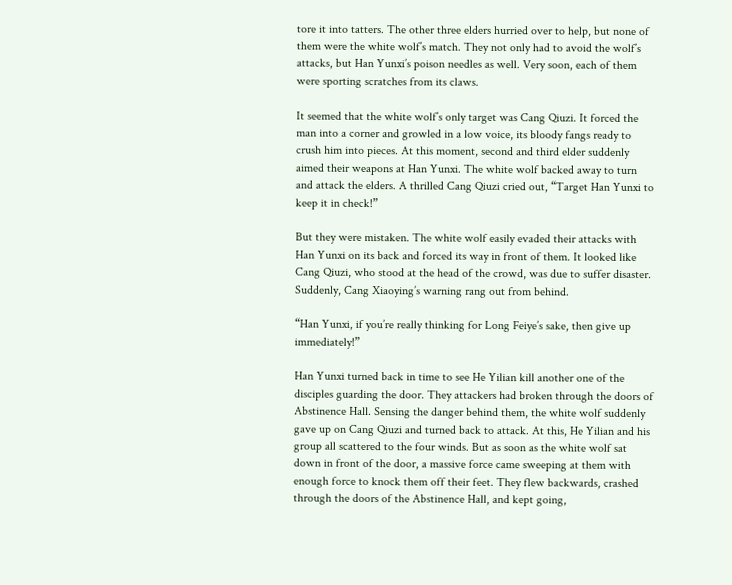tore it into tatters. The other three elders hurried over to help, but none of them were the white wolf’s match. They not only had to avoid the wolf’s attacks, but Han Yunxi’s poison needles as well. Very soon, each of them were sporting scratches from its claws.

It seemed that the white wolf’s only target was Cang Qiuzi. It forced the man into a corner and growled in a low voice, its bloody fangs ready to crush him into pieces. At this moment, second and third elder suddenly aimed their weapons at Han Yunxi. The white wolf backed away to turn and attack the elders. A thrilled Cang Qiuzi cried out, “Target Han Yunxi to keep it in check!”

But they were mistaken. The white wolf easily evaded their attacks with Han Yunxi on its back and forced its way in front of them. It looked like Cang Qiuzi, who stood at the head of the crowd, was due to suffer disaster. Suddenly, Cang Xiaoying’s warning rang out from behind.

“Han Yunxi, if you’re really thinking for Long Feiye’s sake, then give up immediately!”

Han Yunxi turned back in time to see He Yilian kill another one of the disciples guarding the door. They attackers had broken through the doors of Abstinence Hall. Sensing the danger behind them, the white wolf suddenly gave up on Cang Qiuzi and turned back to attack. At this, He Yilian and his group all scattered to the four winds. But as soon as the white wolf sat down in front of the door, a massive force came sweeping at them with enough force to knock them off their feet. They flew backwards, crashed through the doors of the Abstinence Hall, and kept going,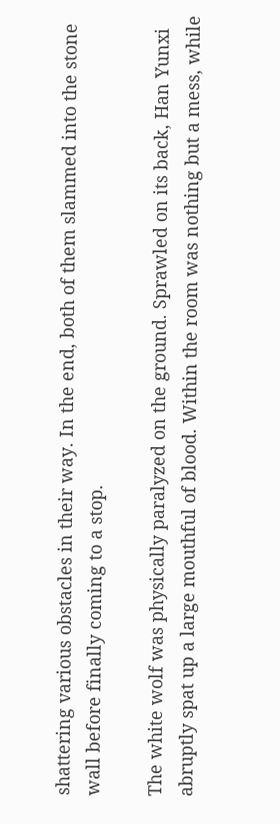shattering various obstacles in their way. In the end, both of them slammed into the stone wall before finally coming to a stop.

The white wolf was physically paralyzed on the ground. Sprawled on its back, Han Yunxi abruptly spat up a large mouthful of blood. Within the room was nothing but a mess, while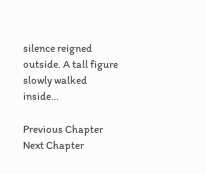silence reigned outside. A tall figure slowly walked inside…

Previous Chapter Next Chapter